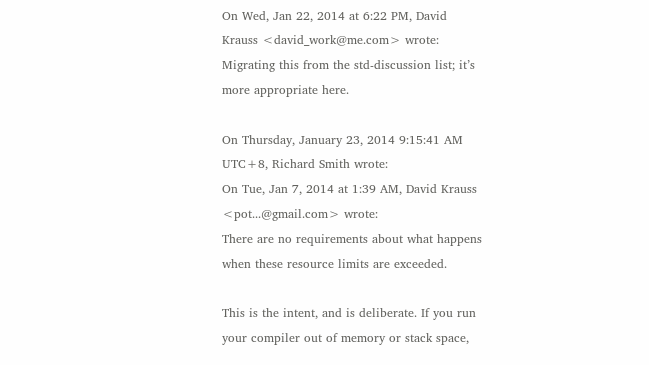On Wed, Jan 22, 2014 at 6:22 PM, David Krauss <david_work@me.com> wrote:
Migrating this from the std-discussion list; it’s more appropriate here.

On Thursday, January 23, 2014 9:15:41 AM UTC+8, Richard Smith wrote:
On Tue, Jan 7, 2014 at 1:39 AM, David Krauss <pot...@gmail.com> wrote:
There are no requirements about what happens when these resource limits are exceeded.

This is the intent, and is deliberate. If you run your compiler out of memory or stack space,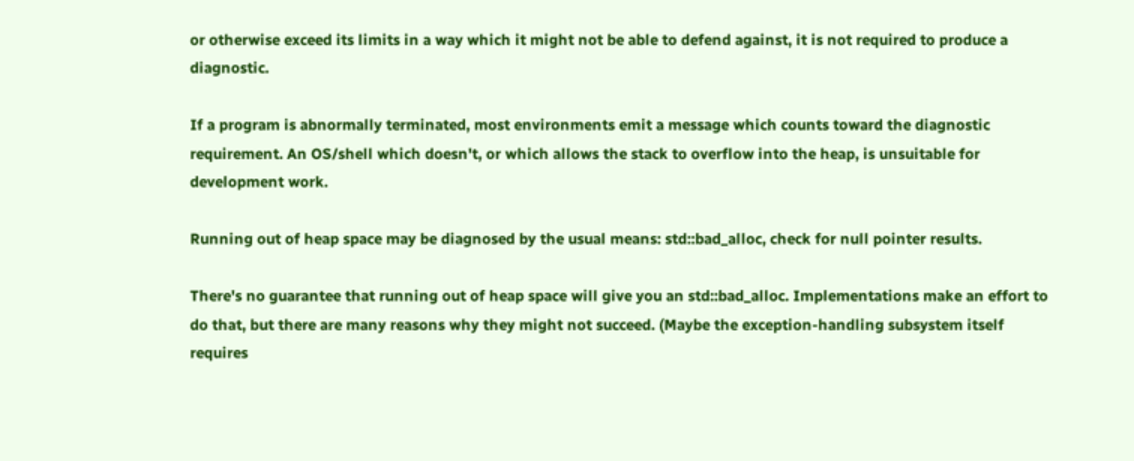or otherwise exceed its limits in a way which it might not be able to defend against, it is not required to produce a diagnostic.

If a program is abnormally terminated, most environments emit a message which counts toward the diagnostic requirement. An OS/shell which doesn't, or which allows the stack to overflow into the heap, is unsuitable for development work.

Running out of heap space may be diagnosed by the usual means: std::bad_alloc, check for null pointer results.

There's no guarantee that running out of heap space will give you an std::bad_alloc. Implementations make an effort to do that, but there are many reasons why they might not succeed. (Maybe the exception-handling subsystem itself requires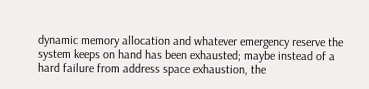dynamic memory allocation and whatever emergency reserve the system keeps on hand has been exhausted; maybe instead of a hard failure from address space exhaustion, the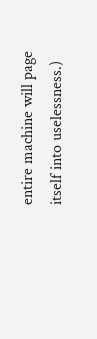entire machine will page itself into uselessness.)